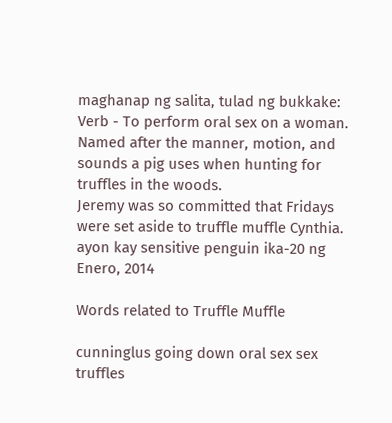maghanap ng salita, tulad ng bukkake:
Verb - To perform oral sex on a woman. Named after the manner, motion, and sounds a pig uses when hunting for truffles in the woods.
Jeremy was so committed that Fridays were set aside to truffle muffle Cynthia.
ayon kay sensitive penguin ika-20 ng Enero, 2014

Words related to Truffle Muffle

cunninglus going down oral sex sex truffles